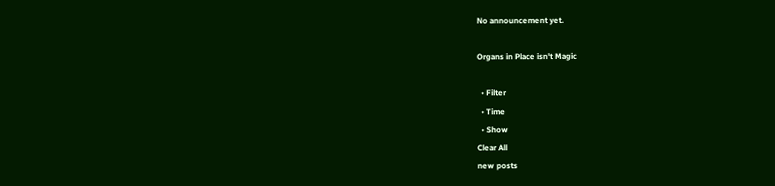No announcement yet.

Organs in Place isn't Magic

  • Filter
  • Time
  • Show
Clear All
new posts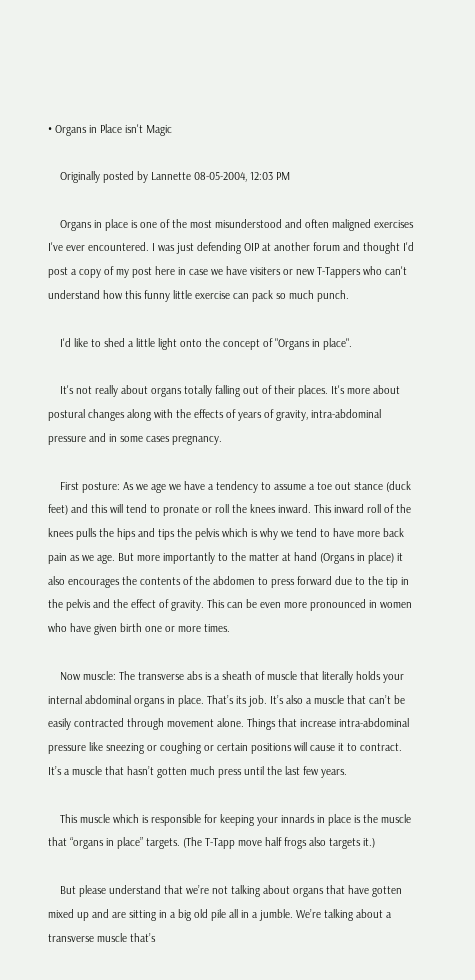• Organs in Place isn't Magic

    Originally posted by Lannette 08-05-2004, 12:03 PM

    Organs in place is one of the most misunderstood and often maligned exercises I've ever encountered. I was just defending OIP at another forum and thought I'd post a copy of my post here in case we have visiters or new T-Tappers who can't understand how this funny little exercise can pack so much punch.

    I'd like to shed a little light onto the concept of "Organs in place".

    It's not really about organs totally falling out of their places. It's more about postural changes along with the effects of years of gravity, intra-abdominal pressure and in some cases pregnancy.

    First posture: As we age we have a tendency to assume a toe out stance (duck feet) and this will tend to pronate or roll the knees inward. This inward roll of the knees pulls the hips and tips the pelvis which is why we tend to have more back pain as we age. But more importantly to the matter at hand (Organs in place) it also encourages the contents of the abdomen to press forward due to the tip in the pelvis and the effect of gravity. This can be even more pronounced in women who have given birth one or more times.

    Now muscle: The transverse abs is a sheath of muscle that literally holds your internal abdominal organs in place. That’s its job. It’s also a muscle that can’t be easily contracted through movement alone. Things that increase intra-abdominal pressure like sneezing or coughing or certain positions will cause it to contract. It’s a muscle that hasn’t gotten much press until the last few years.

    This muscle which is responsible for keeping your innards in place is the muscle that “organs in place” targets. (The T-Tapp move half frogs also targets it.)

    But please understand that we’re not talking about organs that have gotten mixed up and are sitting in a big old pile all in a jumble. We’re talking about a transverse muscle that’s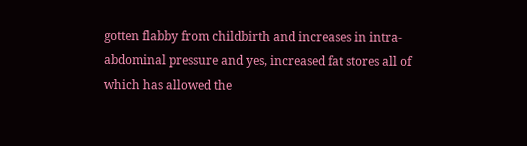gotten flabby from childbirth and increases in intra-abdominal pressure and yes, increased fat stores all of which has allowed the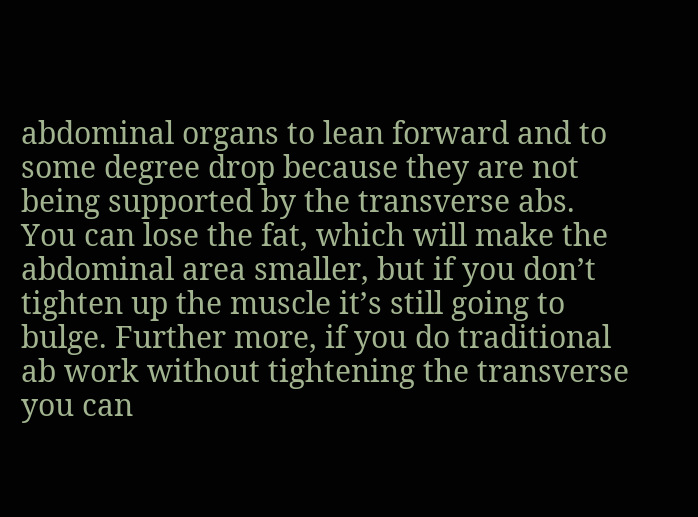abdominal organs to lean forward and to some degree drop because they are not being supported by the transverse abs. You can lose the fat, which will make the abdominal area smaller, but if you don’t tighten up the muscle it’s still going to bulge. Further more, if you do traditional ab work without tightening the transverse you can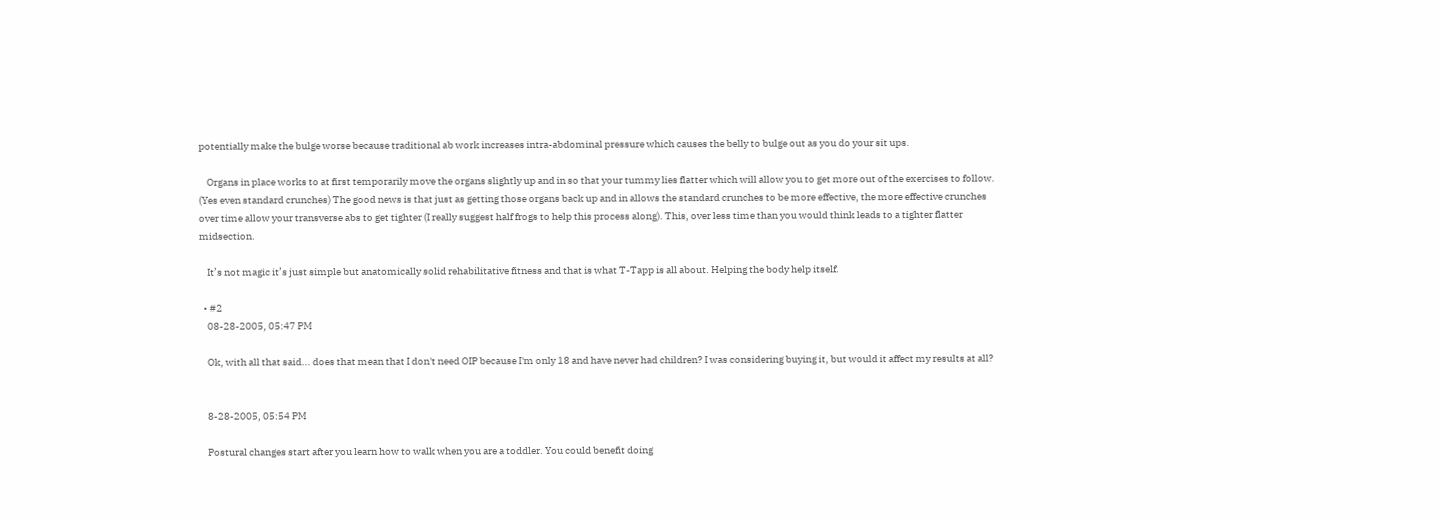potentially make the bulge worse because traditional ab work increases intra-abdominal pressure which causes the belly to bulge out as you do your sit ups.

    Organs in place works to at first temporarily move the organs slightly up and in so that your tummy lies flatter which will allow you to get more out of the exercises to follow. (Yes even standard crunches) The good news is that just as getting those organs back up and in allows the standard crunches to be more effective, the more effective crunches over time allow your transverse abs to get tighter (I really suggest half frogs to help this process along). This, over less time than you would think leads to a tighter flatter midsection.

    It’s not magic it’s just simple but anatomically solid rehabilitative fitness and that is what T-Tapp is all about. Helping the body help itself.

  • #2
    08-28-2005, 05:47 PM

    Ok, with all that said... does that mean that I don't need OIP because I'm only 18 and have never had children? I was considering buying it, but would it affect my results at all?


    8-28-2005, 05:54 PM

    Postural changes start after you learn how to walk when you are a toddler. You could benefit doing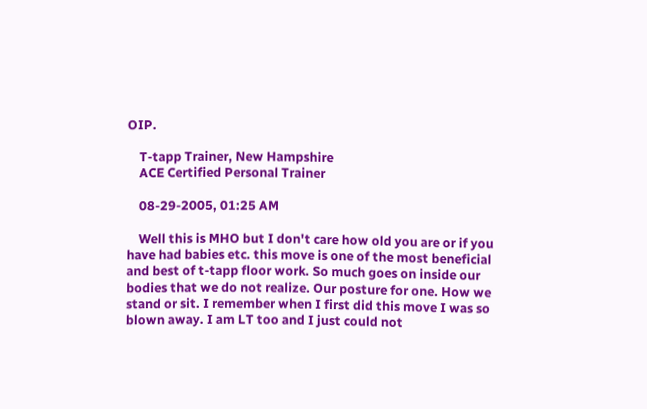OIP.

    T-tapp Trainer, New Hampshire
    ACE Certified Personal Trainer

    08-29-2005, 01:25 AM

    Well this is MHO but I don't care how old you are or if you have had babies etc. this move is one of the most beneficial and best of t-tapp floor work. So much goes on inside our bodies that we do not realize. Our posture for one. How we stand or sit. I remember when I first did this move I was so blown away. I am LT too and I just could not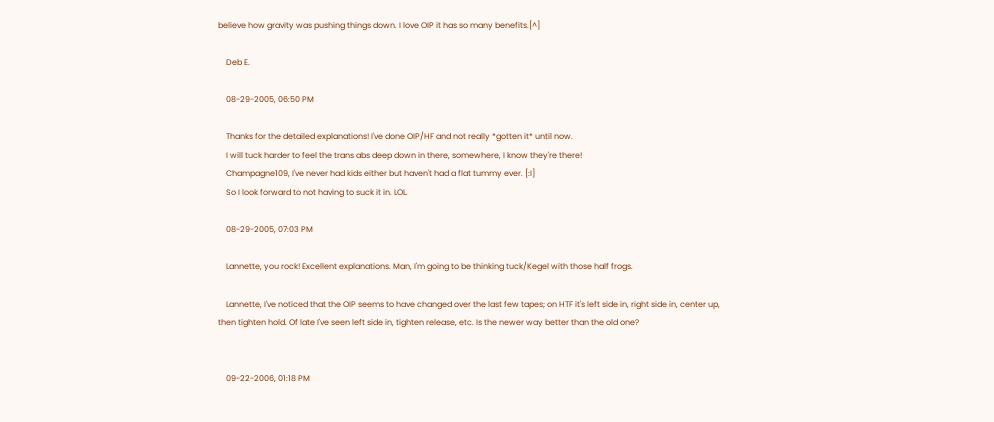believe how gravity was pushing things down. I love OIP it has so many benefits.[^]

    Deb E.

    08-29-2005, 06:50 PM

    Thanks for the detailed explanations! I've done OIP/HF and not really *gotten it* until now.
    I will tuck harder to feel the trans abs deep down in there, somewhere, I know they're there!
    Champagne109, I've never had kids either but haven't had a flat tummy ever. [:I]
    So I look forward to not having to suck it in. LOL.

    08-29-2005, 07:03 PM

    Lannette, you rock! Excellent explanations. Man, I'm going to be thinking tuck/Kegel with those half frogs.

    Lannette, I've noticed that the OIP seems to have changed over the last few tapes; on HTF it's left side in, right side in, center up, then tighten hold. Of late I've seen left side in, tighten release, etc. Is the newer way better than the old one?


    09-22-2006, 01:18 PM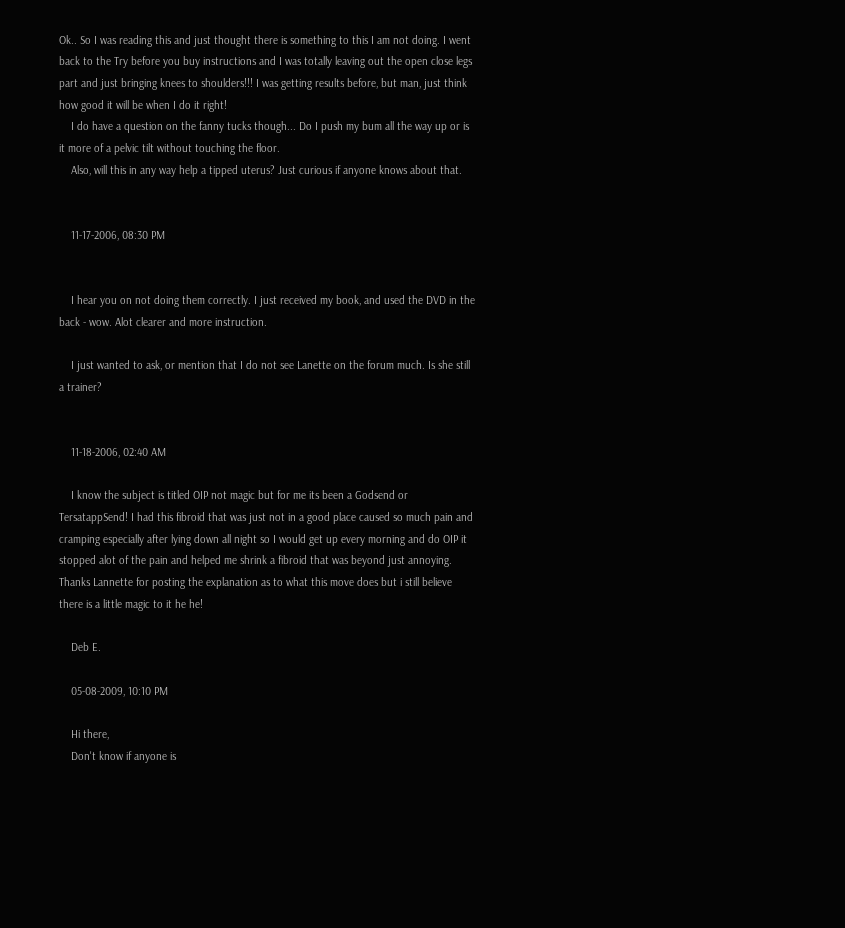Ok.. So I was reading this and just thought there is something to this I am not doing. I went back to the Try before you buy instructions and I was totally leaving out the open close legs part and just bringing knees to shoulders!!! I was getting results before, but man, just think how good it will be when I do it right!
    I do have a question on the fanny tucks though... Do I push my bum all the way up or is it more of a pelvic tilt without touching the floor.
    Also, will this in any way help a tipped uterus? Just curious if anyone knows about that.


    11-17-2006, 08:30 PM


    I hear you on not doing them correctly. I just received my book, and used the DVD in the back - wow. Alot clearer and more instruction.

    I just wanted to ask, or mention that I do not see Lanette on the forum much. Is she still a trainer?


    11-18-2006, 02:40 AM

    I know the subject is titled OIP not magic but for me its been a Godsend or TersatappSend! I had this fibroid that was just not in a good place caused so much pain and cramping especially after lying down all night so I would get up every morning and do OIP it stopped alot of the pain and helped me shrink a fibroid that was beyond just annoying. Thanks Lannette for posting the explanation as to what this move does but i still believe there is a little magic to it he he!

    Deb E.

    05-08-2009, 10:10 PM

    Hi there,
    Don't know if anyone is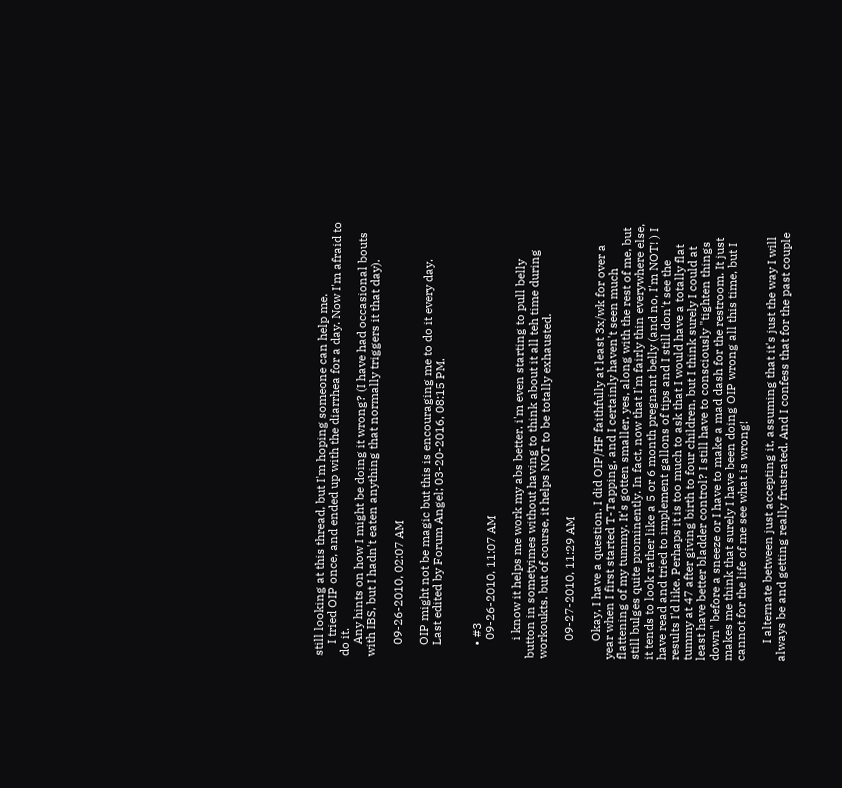still looking at this thread, but I'm hoping someone can help me.
    I tried OIP once, and ended up with the diarrhea for a day. Now I'm afraid to do it.
    Any hints on how I might be doing it wrong? (I have had occasional bouts with IBS, but I hadn't eaten anything that normally triggers it that day).

    09-26-2010, 02:07 AM

    OIP might not be magic but this is encouraging me to do it every day.
    Last edited by Forum Angel; 03-20-2016, 08:15 PM.


    • #3
      09-26-2010, 11:07 AM

      i know it helps me work my abs better. i'm even starting to pull belly button in sometyimes without having to think about it all teh time during workoukts. but of course, it helps NOT to be totally exhausted.

      09-27-2010, 11:29 AM

      Okay, I have a question. I did OIP/HF faithfully at least 3x/wk for over a year when I first started T-Tapping, and I certainly haven't seen much flattening of my tummy. It's gotten smaller, yes, along with the rest of me, but still bulges quite prominently. In fact, now that I'm fairly thin everywhere else, it tends to look rather like a 5 or 6 month pregnant belly (and no, I'm NOT! ) I have read and tried to implement gallons of tips and I still don't see the results I'd like. Perhaps it is too much to ask that I would have a totally flat tummy at 47 after giving birth to four children, but I think surely I could at least have better bladder control? I still have to consciously "tighten things down" before a sneeze or I have to make a mad dash for the restroom. It just makes me think that surely I have been doing OIP wrong all this time, but I cannot for the life of me see what is wrong!

      I alternate between just accepting it, assuming that it's just the way I will always be and getting really frustrated. And I confess that for the past couple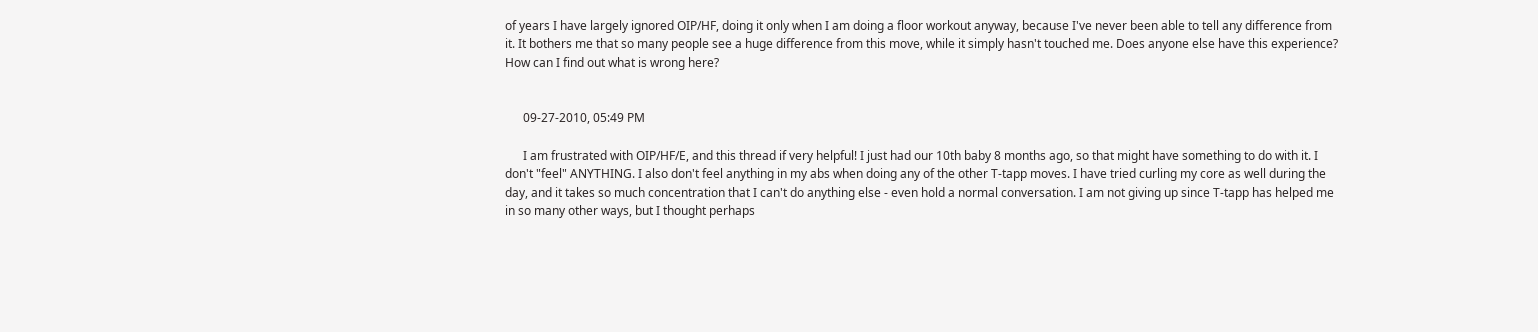of years I have largely ignored OIP/HF, doing it only when I am doing a floor workout anyway, because I've never been able to tell any difference from it. It bothers me that so many people see a huge difference from this move, while it simply hasn't touched me. Does anyone else have this experience? How can I find out what is wrong here?


      09-27-2010, 05:49 PM

      I am frustrated with OIP/HF/E, and this thread if very helpful! I just had our 10th baby 8 months ago, so that might have something to do with it. I don't "feel" ANYTHING. I also don't feel anything in my abs when doing any of the other T-tapp moves. I have tried curling my core as well during the day, and it takes so much concentration that I can't do anything else - even hold a normal conversation. I am not giving up since T-tapp has helped me in so many other ways, but I thought perhaps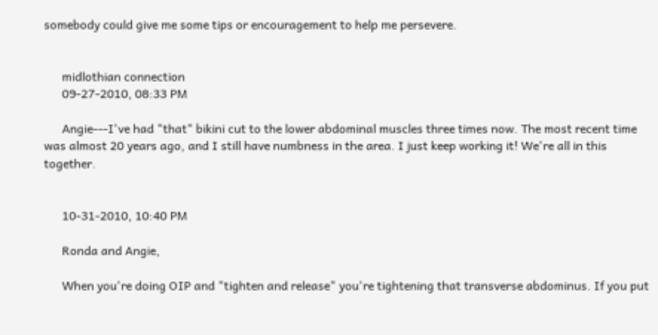somebody could give me some tips or encouragement to help me persevere.


      midlothian connection
      09-27-2010, 08:33 PM

      Angie---I've had "that" bikini cut to the lower abdominal muscles three times now. The most recent time was almost 20 years ago, and I still have numbness in the area. I just keep working it! We're all in this together.


      10-31-2010, 10:40 PM

      Ronda and Angie,

      When you're doing OIP and "tighten and release" you're tightening that transverse abdominus. If you put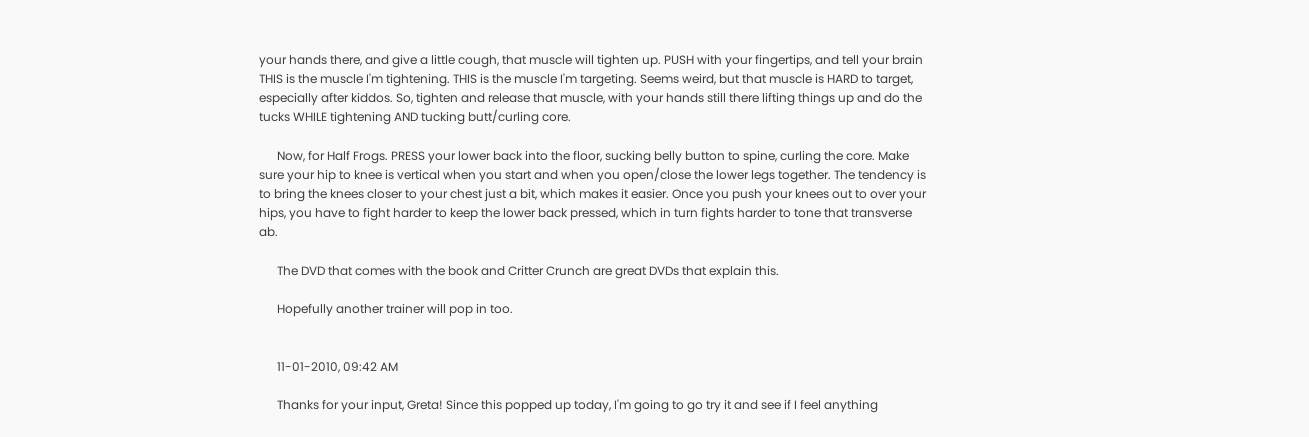your hands there, and give a little cough, that muscle will tighten up. PUSH with your fingertips, and tell your brain THIS is the muscle I'm tightening. THIS is the muscle I'm targeting. Seems weird, but that muscle is HARD to target, especially after kiddos. So, tighten and release that muscle, with your hands still there lifting things up and do the tucks WHILE tightening AND tucking butt/curling core.

      Now, for Half Frogs. PRESS your lower back into the floor, sucking belly button to spine, curling the core. Make sure your hip to knee is vertical when you start and when you open/close the lower legs together. The tendency is to bring the knees closer to your chest just a bit, which makes it easier. Once you push your knees out to over your hips, you have to fight harder to keep the lower back pressed, which in turn fights harder to tone that transverse ab.

      The DVD that comes with the book and Critter Crunch are great DVDs that explain this.

      Hopefully another trainer will pop in too.


      11-01-2010, 09:42 AM

      Thanks for your input, Greta! Since this popped up today, I'm going to go try it and see if I feel anything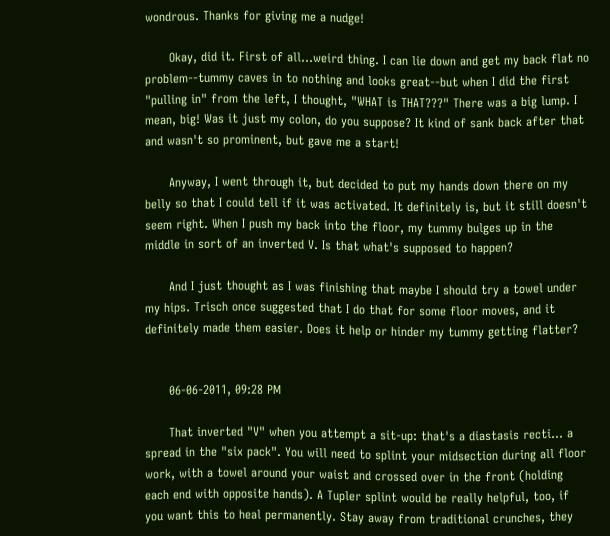wondrous. Thanks for giving me a nudge!

      Okay, did it. First of all...weird thing. I can lie down and get my back flat no problem--tummy caves in to nothing and looks great--but when I did the first "pulling in" from the left, I thought, "WHAT is THAT???" There was a big lump. I mean, big! Was it just my colon, do you suppose? It kind of sank back after that and wasn't so prominent, but gave me a start!

      Anyway, I went through it, but decided to put my hands down there on my belly so that I could tell if it was activated. It definitely is, but it still doesn't seem right. When I push my back into the floor, my tummy bulges up in the middle in sort of an inverted V. Is that what's supposed to happen?

      And I just thought as I was finishing that maybe I should try a towel under my hips. Trisch once suggested that I do that for some floor moves, and it definitely made them easier. Does it help or hinder my tummy getting flatter?


      06-06-2011, 09:28 PM

      That inverted "V" when you attempt a sit-up: that's a diastasis recti... a spread in the "six pack". You will need to splint your midsection during all floor work, with a towel around your waist and crossed over in the front (holding each end with opposite hands). A Tupler splint would be really helpful, too, if you want this to heal permanently. Stay away from traditional crunches, they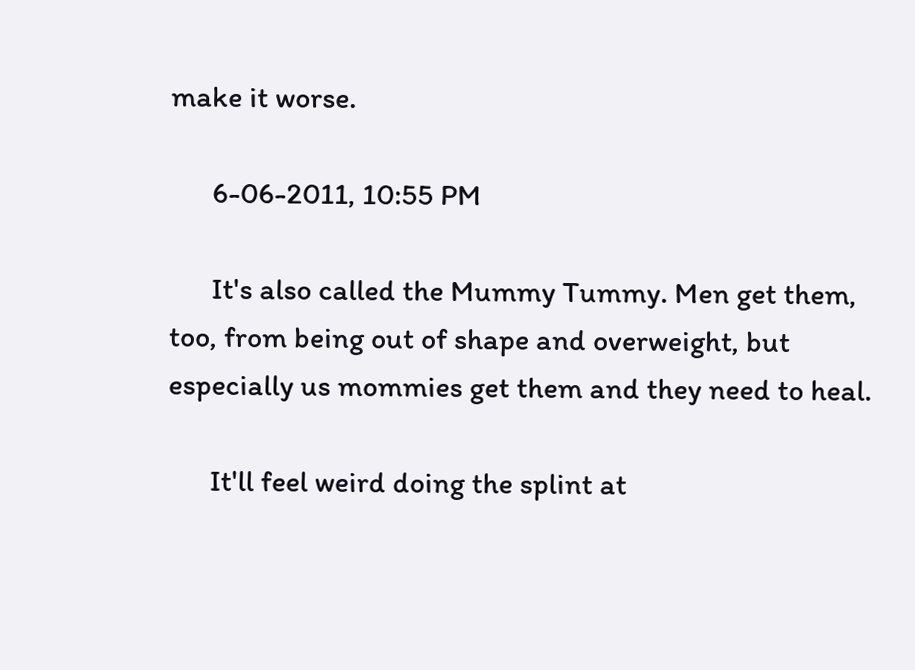make it worse.

      6-06-2011, 10:55 PM

      It's also called the Mummy Tummy. Men get them, too, from being out of shape and overweight, but especially us mommies get them and they need to heal.

      It'll feel weird doing the splint at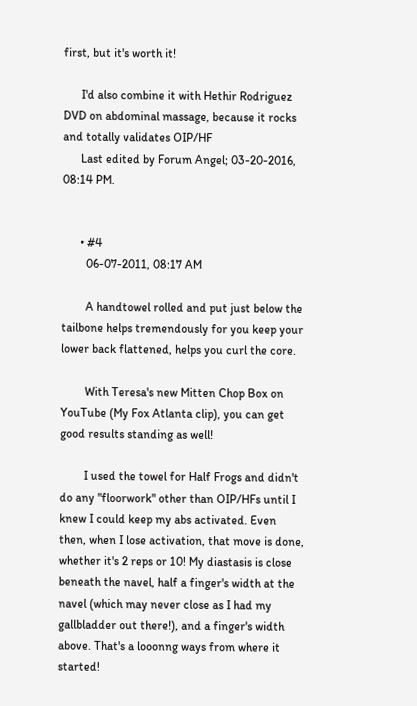first, but it's worth it!

      I'd also combine it with Hethir Rodriguez DVD on abdominal massage, because it rocks and totally validates OIP/HF
      Last edited by Forum Angel; 03-20-2016, 08:14 PM.


      • #4
        06-07-2011, 08:17 AM

        A handtowel rolled and put just below the tailbone helps tremendously for you keep your lower back flattened, helps you curl the core.

        With Teresa's new Mitten Chop Box on YouTube (My Fox Atlanta clip), you can get good results standing as well!

        I used the towel for Half Frogs and didn't do any "floorwork" other than OIP/HFs until I knew I could keep my abs activated. Even then, when I lose activation, that move is done, whether it's 2 reps or 10! My diastasis is close beneath the navel, half a finger's width at the navel (which may never close as I had my gallbladder out there!), and a finger's width above. That's a looonng ways from where it started!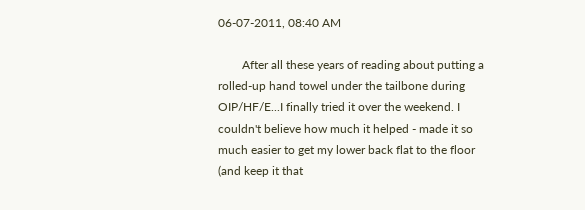06-07-2011, 08:40 AM

        After all these years of reading about putting a rolled-up hand towel under the tailbone during OIP/HF/E...I finally tried it over the weekend. I couldn't believe how much it helped - made it so much easier to get my lower back flat to the floor (and keep it that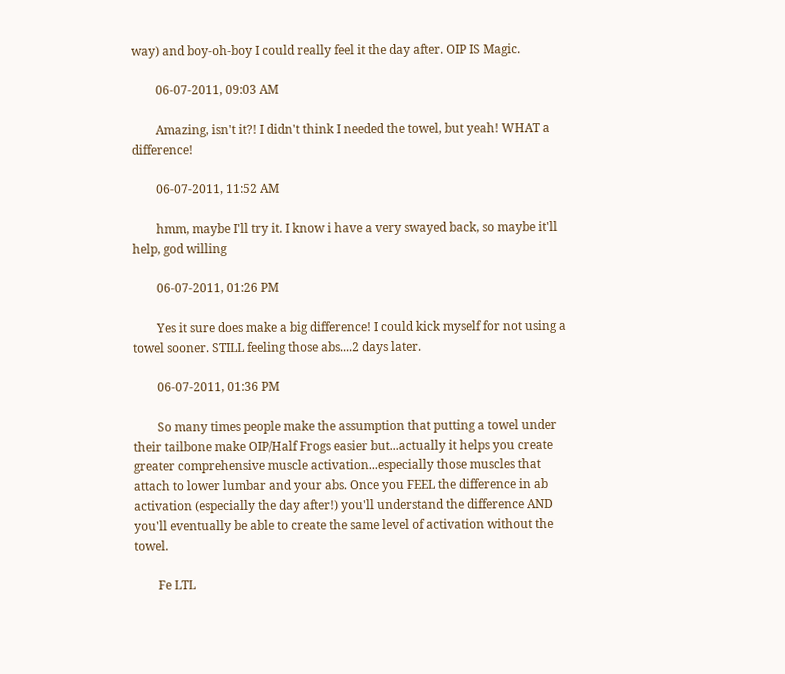way) and boy-oh-boy I could really feel it the day after. OIP IS Magic.

        06-07-2011, 09:03 AM

        Amazing, isn't it?! I didn't think I needed the towel, but yeah! WHAT a difference!

        06-07-2011, 11:52 AM

        hmm, maybe I'll try it. I know i have a very swayed back, so maybe it'll help, god willing

        06-07-2011, 01:26 PM

        Yes it sure does make a big difference! I could kick myself for not using a towel sooner. STILL feeling those abs....2 days later.

        06-07-2011, 01:36 PM

        So many times people make the assumption that putting a towel under their tailbone make OIP/Half Frogs easier but...actually it helps you create greater comprehensive muscle activation...especially those muscles that attach to lower lumbar and your abs. Once you FEEL the difference in ab activation (especially the day after!) you'll understand the difference AND you'll eventually be able to create the same level of activation without the towel.

        Fe LTL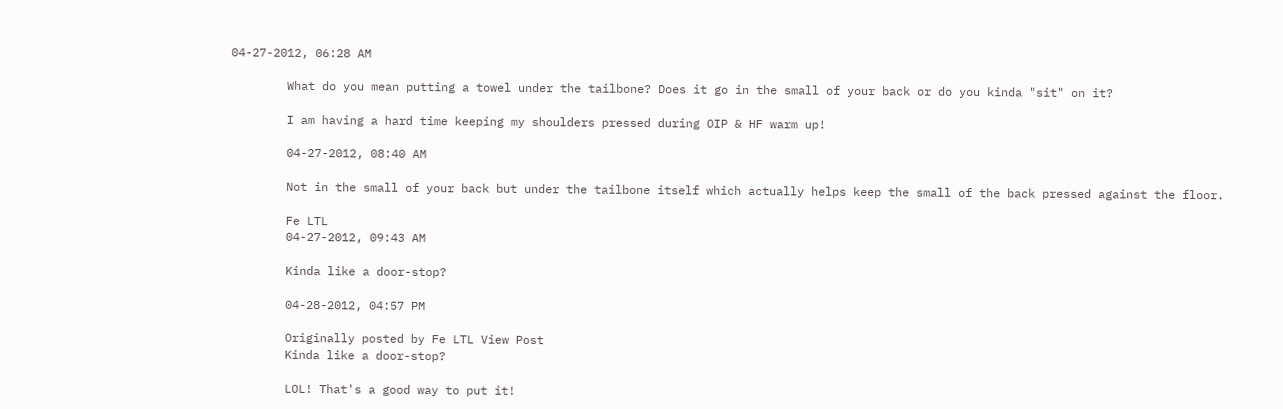04-27-2012, 06:28 AM

        What do you mean putting a towel under the tailbone? Does it go in the small of your back or do you kinda "sit" on it?

        I am having a hard time keeping my shoulders pressed during OIP & HF warm up!

        04-27-2012, 08:40 AM

        Not in the small of your back but under the tailbone itself which actually helps keep the small of the back pressed against the floor.

        Fe LTL
        04-27-2012, 09:43 AM

        Kinda like a door-stop?

        04-28-2012, 04:57 PM

        Originally posted by Fe LTL View Post
        Kinda like a door-stop?

        LOL! That's a good way to put it!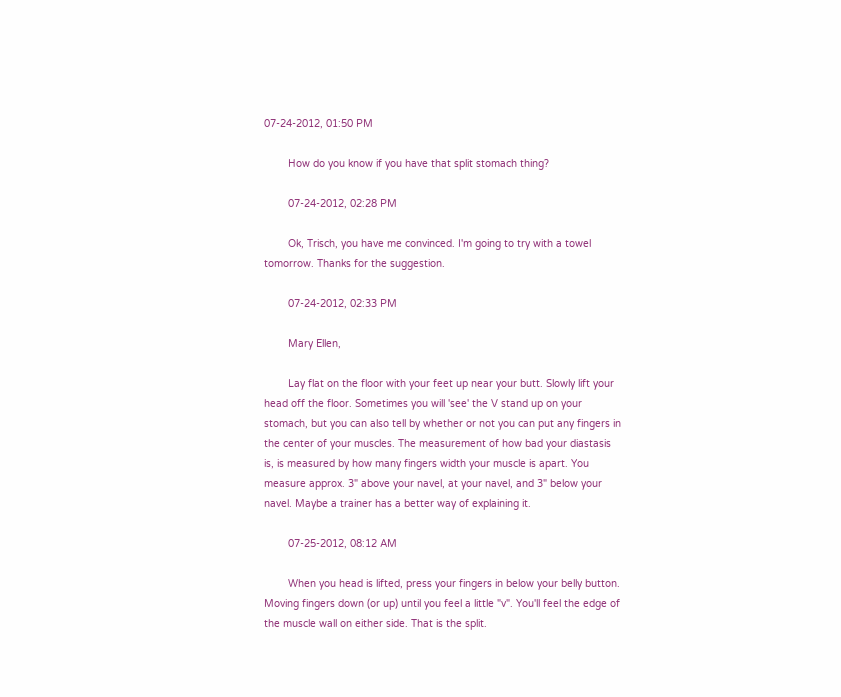07-24-2012, 01:50 PM

        How do you know if you have that split stomach thing?

        07-24-2012, 02:28 PM

        Ok, Trisch, you have me convinced. I'm going to try with a towel tomorrow. Thanks for the suggestion.

        07-24-2012, 02:33 PM

        Mary Ellen,

        Lay flat on the floor with your feet up near your butt. Slowly lift your head off the floor. Sometimes you will 'see' the V stand up on your stomach, but you can also tell by whether or not you can put any fingers in the center of your muscles. The measurement of how bad your diastasis is, is measured by how many fingers width your muscle is apart. You measure approx. 3" above your navel, at your navel, and 3" below your navel. Maybe a trainer has a better way of explaining it.

        07-25-2012, 08:12 AM

        When you head is lifted, press your fingers in below your belly button. Moving fingers down (or up) until you feel a little "v". You'll feel the edge of the muscle wall on either side. That is the split.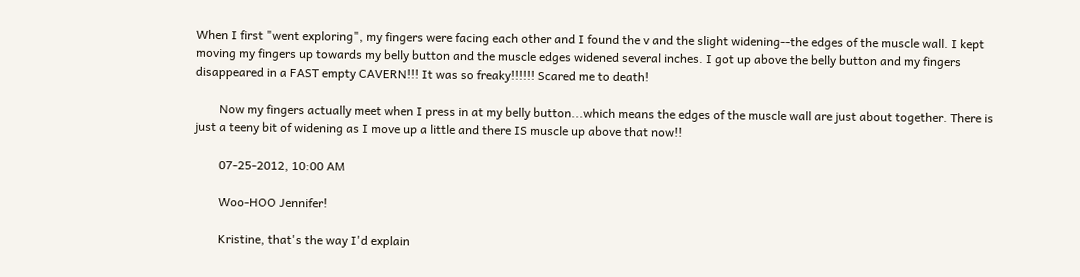When I first "went exploring", my fingers were facing each other and I found the v and the slight widening--the edges of the muscle wall. I kept moving my fingers up towards my belly button and the muscle edges widened several inches. I got up above the belly button and my fingers disappeared in a FAST empty CAVERN!!! It was so freaky!!!!!! Scared me to death!

        Now my fingers actually meet when I press in at my belly button...which means the edges of the muscle wall are just about together. There is just a teeny bit of widening as I move up a little and there IS muscle up above that now!!

        07-25-2012, 10:00 AM

        Woo-HOO Jennifer!

        Kristine, that's the way I'd explain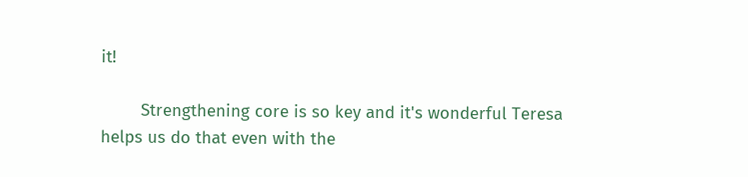it!

        Strengthening core is so key and it's wonderful Teresa helps us do that even with the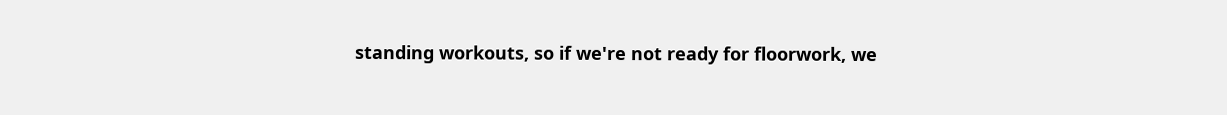standing workouts, so if we're not ready for floorwork, we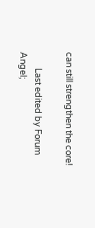can still strengthen the core!

        Last edited by Forum Angel;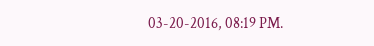03-20-2016, 08:19 PM.